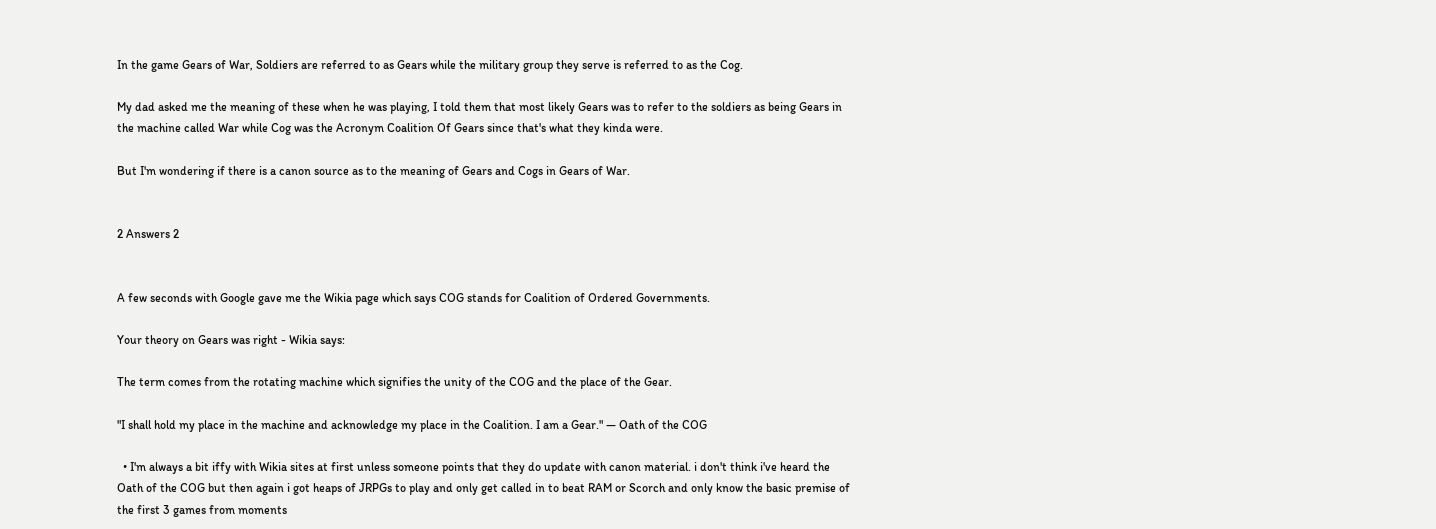In the game Gears of War, Soldiers are referred to as Gears while the military group they serve is referred to as the Cog.

My dad asked me the meaning of these when he was playing, I told them that most likely Gears was to refer to the soldiers as being Gears in the machine called War while Cog was the Acronym Coalition Of Gears since that's what they kinda were.

But I'm wondering if there is a canon source as to the meaning of Gears and Cogs in Gears of War.


2 Answers 2


A few seconds with Google gave me the Wikia page which says COG stands for Coalition of Ordered Governments.

Your theory on Gears was right - Wikia says:

The term comes from the rotating machine which signifies the unity of the COG and the place of the Gear.

"I shall hold my place in the machine and acknowledge my place in the Coalition. I am a Gear." — Oath of the COG

  • I'm always a bit iffy with Wikia sites at first unless someone points that they do update with canon material. i don't think i've heard the Oath of the COG but then again i got heaps of JRPGs to play and only get called in to beat RAM or Scorch and only know the basic premise of the first 3 games from moments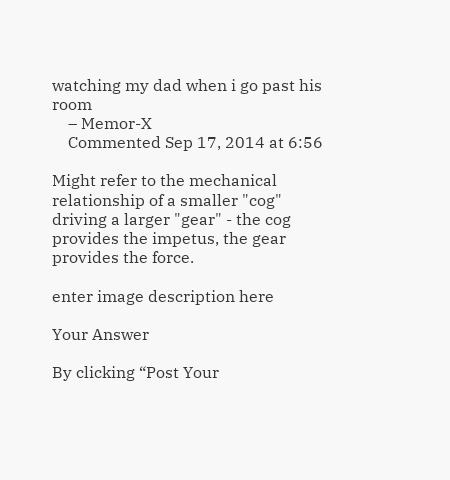watching my dad when i go past his room
    – Memor-X
    Commented Sep 17, 2014 at 6:56

Might refer to the mechanical relationship of a smaller "cog" driving a larger "gear" - the cog provides the impetus, the gear provides the force.

enter image description here

Your Answer

By clicking “Post Your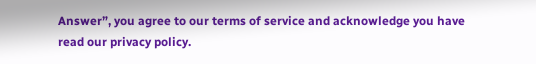Answer”, you agree to our terms of service and acknowledge you have read our privacy policy.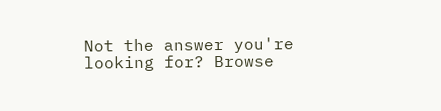Not the answer you're looking for? Browse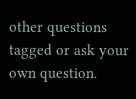other questions tagged or ask your own question.